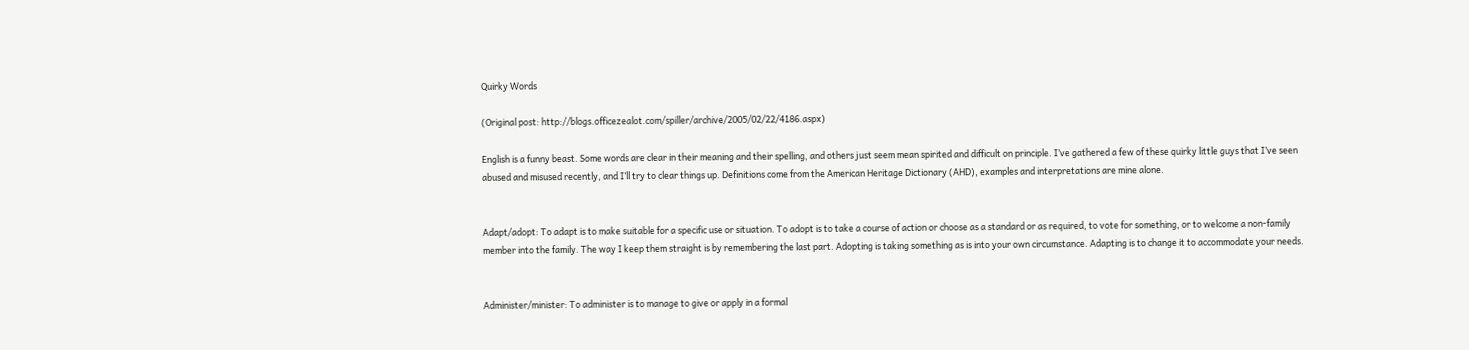Quirky Words

(Original post: http://blogs.officezealot.com/spiller/archive/2005/02/22/4186.aspx)

English is a funny beast. Some words are clear in their meaning and their spelling, and others just seem mean spirited and difficult on principle. I’ve gathered a few of these quirky little guys that I’ve seen abused and misused recently, and I’ll try to clear things up. Definitions come from the American Heritage Dictionary (AHD), examples and interpretations are mine alone.


Adapt/adopt: To adapt is to make suitable for a specific use or situation. To adopt is to take a course of action or choose as a standard or as required, to vote for something, or to welcome a non-family member into the family. The way I keep them straight is by remembering the last part. Adopting is taking something as is into your own circumstance. Adapting is to change it to accommodate your needs.


Administer/minister: To administer is to manage to give or apply in a formal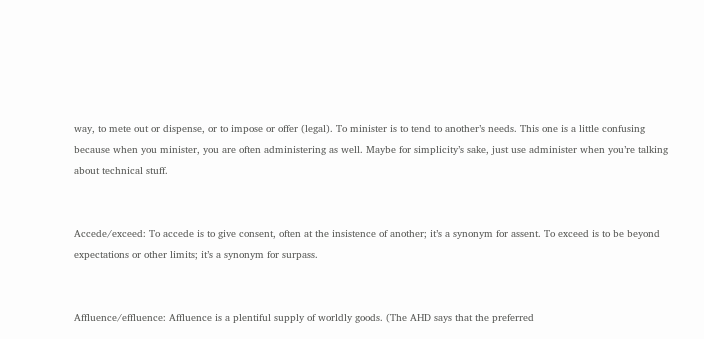way, to mete out or dispense, or to impose or offer (legal). To minister is to tend to another’s needs. This one is a little confusing because when you minister, you are often administering as well. Maybe for simplicity’s sake, just use administer when you’re talking about technical stuff.


Accede/exceed: To accede is to give consent, often at the insistence of another; it’s a synonym for assent. To exceed is to be beyond expectations or other limits; it’s a synonym for surpass.


Affluence/effluence: Affluence is a plentiful supply of worldly goods. (The AHD says that the preferred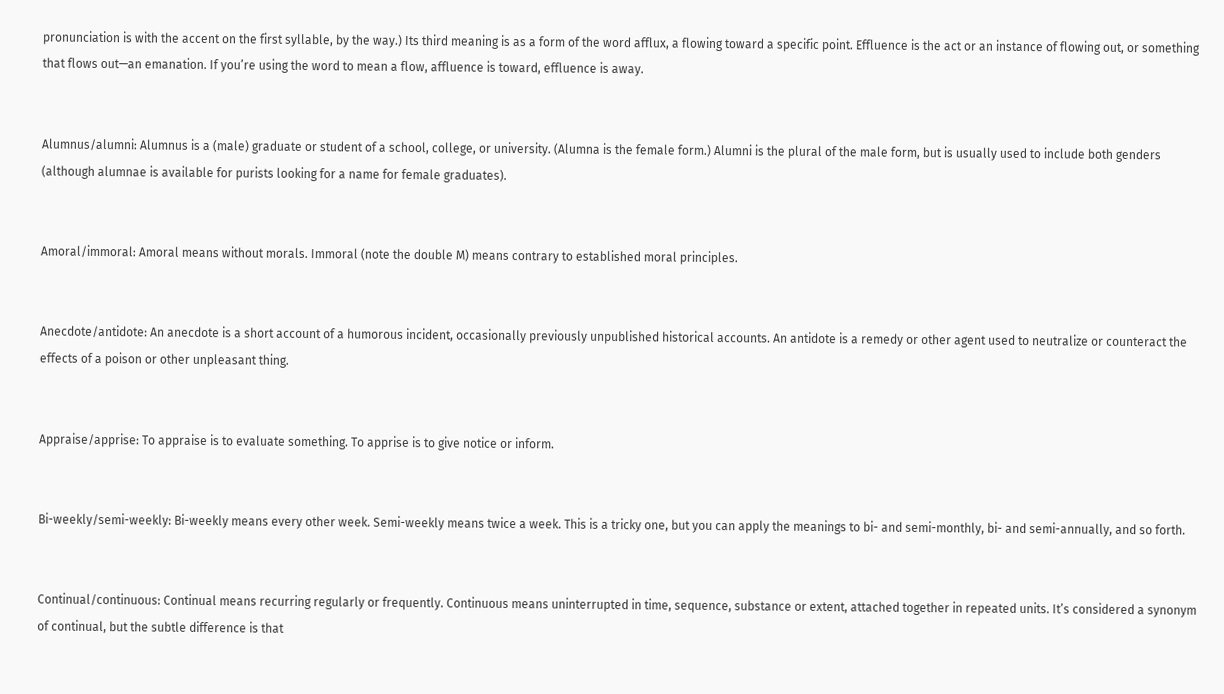pronunciation is with the accent on the first syllable, by the way.) Its third meaning is as a form of the word afflux, a flowing toward a specific point. Effluence is the act or an instance of flowing out, or something that flows out—an emanation. If you’re using the word to mean a flow, affluence is toward, effluence is away.


Alumnus/alumni: Alumnus is a (male) graduate or student of a school, college, or university. (Alumna is the female form.) Alumni is the plural of the male form, but is usually used to include both genders (although alumnae is available for purists looking for a name for female graduates).


Amoral/immoral: Amoral means without morals. Immoral (note the double M) means contrary to established moral principles.


Anecdote/antidote: An anecdote is a short account of a humorous incident, occasionally previously unpublished historical accounts. An antidote is a remedy or other agent used to neutralize or counteract the effects of a poison or other unpleasant thing.


Appraise/apprise: To appraise is to evaluate something. To apprise is to give notice or inform.


Bi-weekly/semi-weekly: Bi-weekly means every other week. Semi-weekly means twice a week. This is a tricky one, but you can apply the meanings to bi- and semi-monthly, bi- and semi-annually, and so forth.


Continual/continuous: Continual means recurring regularly or frequently. Continuous means uninterrupted in time, sequence, substance or extent, attached together in repeated units. It’s considered a synonym of continual, but the subtle difference is that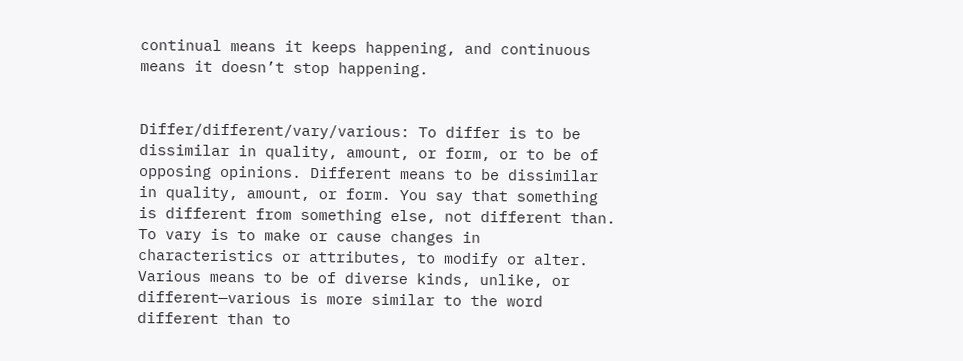continual means it keeps happening, and continuous means it doesn’t stop happening.


Differ/different/vary/various: To differ is to be dissimilar in quality, amount, or form, or to be of opposing opinions. Different means to be dissimilar in quality, amount, or form. You say that something is different from something else, not different than. To vary is to make or cause changes in characteristics or attributes, to modify or alter. Various means to be of diverse kinds, unlike, or different—various is more similar to the word different than to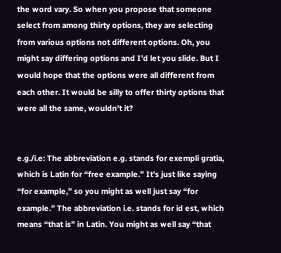the word vary. So when you propose that someone select from among thirty options, they are selecting from various options not different options. Oh, you might say differing options and I’d let you slide. But I would hope that the options were all different from each other. It would be silly to offer thirty options that were all the same, wouldn’t it?


e.g./i.e: The abbreviation e.g. stands for exempli gratia, which is Latin for “free example.” It’s just like saying “for example,” so you might as well just say “for example.” The abbreviation i.e. stands for id est, which means “that is” in Latin. You might as well say “that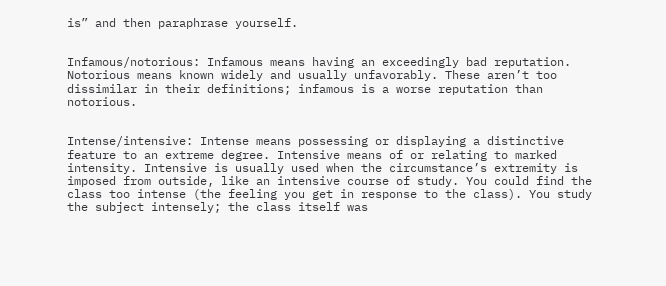is” and then paraphrase yourself.


Infamous/notorious: Infamous means having an exceedingly bad reputation. Notorious means known widely and usually unfavorably. These aren’t too dissimilar in their definitions; infamous is a worse reputation than notorious.


Intense/intensive: Intense means possessing or displaying a distinctive feature to an extreme degree. Intensive means of or relating to marked intensity. Intensive is usually used when the circumstance’s extremity is imposed from outside, like an intensive course of study. You could find the class too intense (the feeling you get in response to the class). You study the subject intensely; the class itself was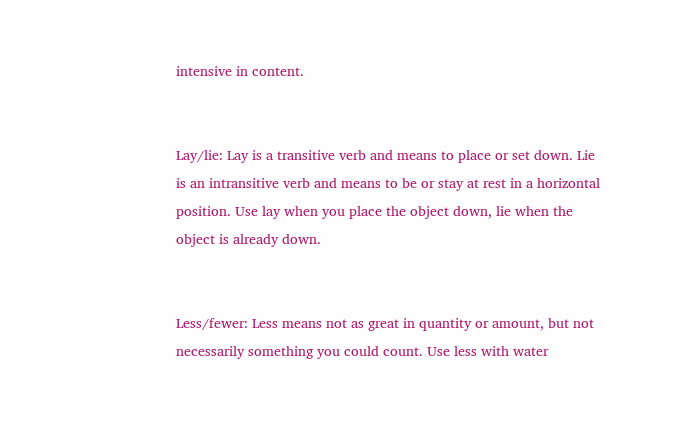intensive in content.


Lay/lie: Lay is a transitive verb and means to place or set down. Lie is an intransitive verb and means to be or stay at rest in a horizontal position. Use lay when you place the object down, lie when the object is already down.


Less/fewer: Less means not as great in quantity or amount, but not necessarily something you could count. Use less with water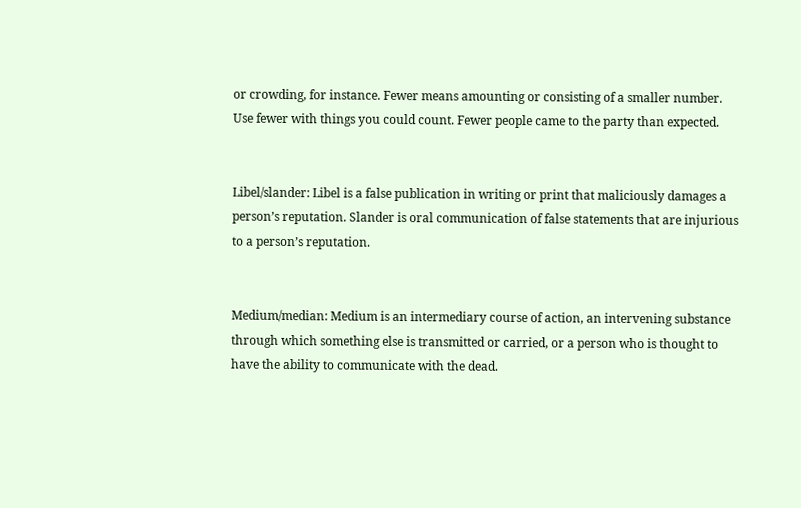or crowding, for instance. Fewer means amounting or consisting of a smaller number. Use fewer with things you could count. Fewer people came to the party than expected.


Libel/slander: Libel is a false publication in writing or print that maliciously damages a person’s reputation. Slander is oral communication of false statements that are injurious to a person’s reputation.


Medium/median: Medium is an intermediary course of action, an intervening substance through which something else is transmitted or carried, or a person who is thought to have the ability to communicate with the dead.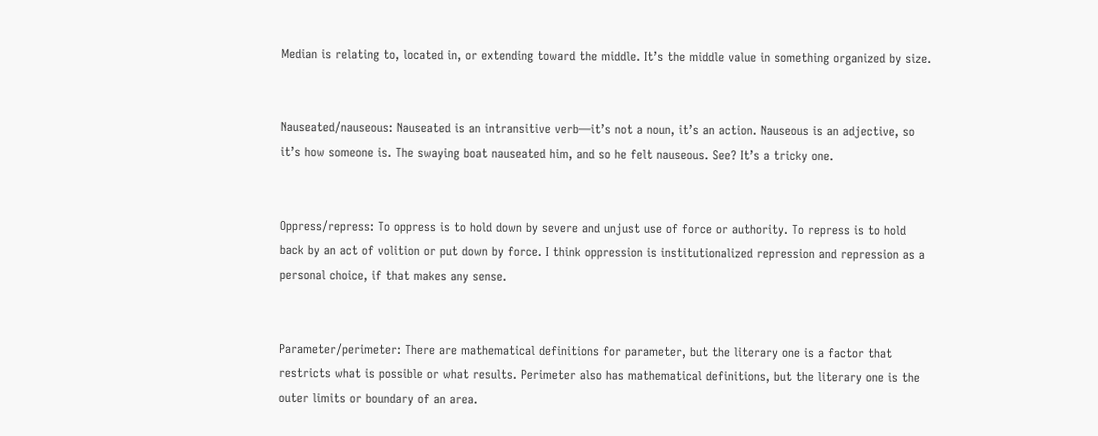Median is relating to, located in, or extending toward the middle. It’s the middle value in something organized by size.


Nauseated/nauseous: Nauseated is an intransitive verb—it’s not a noun, it’s an action. Nauseous is an adjective, so it’s how someone is. The swaying boat nauseated him, and so he felt nauseous. See? It’s a tricky one.


Oppress/repress: To oppress is to hold down by severe and unjust use of force or authority. To repress is to hold back by an act of volition or put down by force. I think oppression is institutionalized repression and repression as a personal choice, if that makes any sense.


Parameter/perimeter: There are mathematical definitions for parameter, but the literary one is a factor that restricts what is possible or what results. Perimeter also has mathematical definitions, but the literary one is the outer limits or boundary of an area.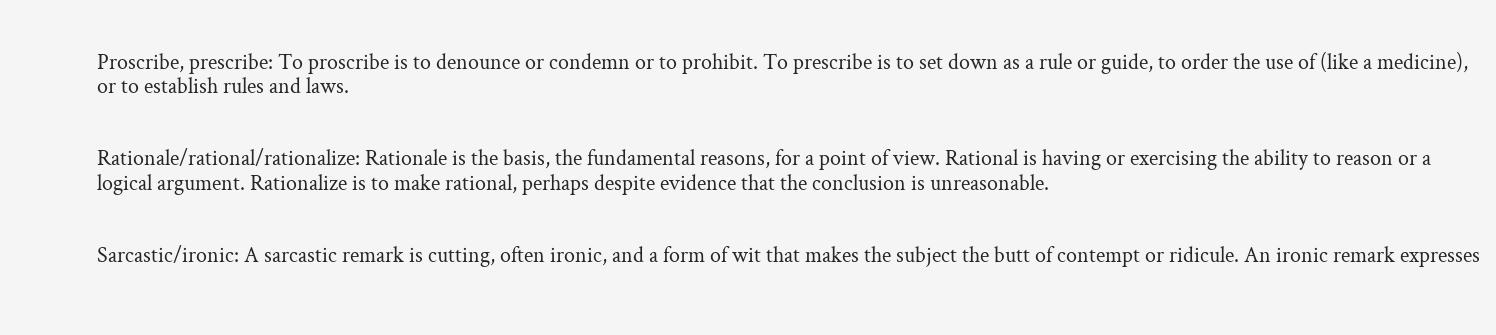Proscribe, prescribe: To proscribe is to denounce or condemn or to prohibit. To prescribe is to set down as a rule or guide, to order the use of (like a medicine), or to establish rules and laws.


Rationale/rational/rationalize: Rationale is the basis, the fundamental reasons, for a point of view. Rational is having or exercising the ability to reason or a logical argument. Rationalize is to make rational, perhaps despite evidence that the conclusion is unreasonable.


Sarcastic/ironic: A sarcastic remark is cutting, often ironic, and a form of wit that makes the subject the butt of contempt or ridicule. An ironic remark expresses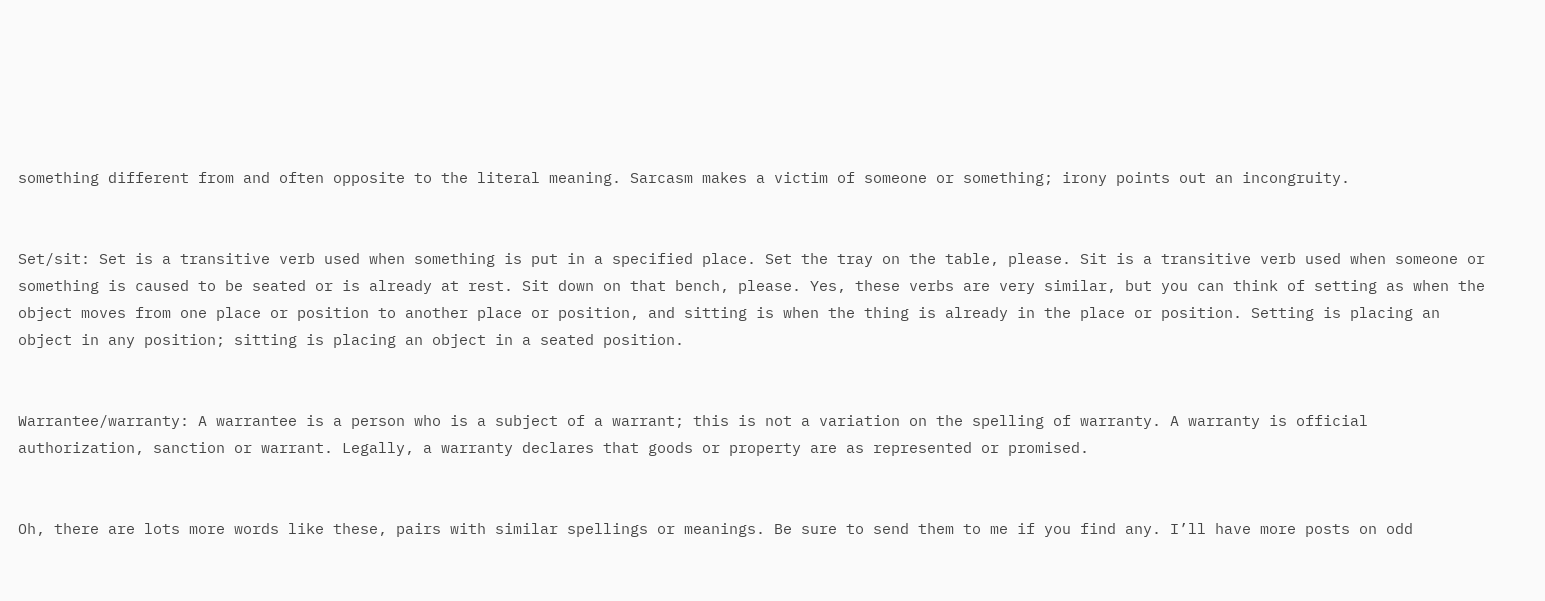something different from and often opposite to the literal meaning. Sarcasm makes a victim of someone or something; irony points out an incongruity.


Set/sit: Set is a transitive verb used when something is put in a specified place. Set the tray on the table, please. Sit is a transitive verb used when someone or something is caused to be seated or is already at rest. Sit down on that bench, please. Yes, these verbs are very similar, but you can think of setting as when the object moves from one place or position to another place or position, and sitting is when the thing is already in the place or position. Setting is placing an object in any position; sitting is placing an object in a seated position.


Warrantee/warranty: A warrantee is a person who is a subject of a warrant; this is not a variation on the spelling of warranty. A warranty is official authorization, sanction or warrant. Legally, a warranty declares that goods or property are as represented or promised.


Oh, there are lots more words like these, pairs with similar spellings or meanings. Be sure to send them to me if you find any. I’ll have more posts on odd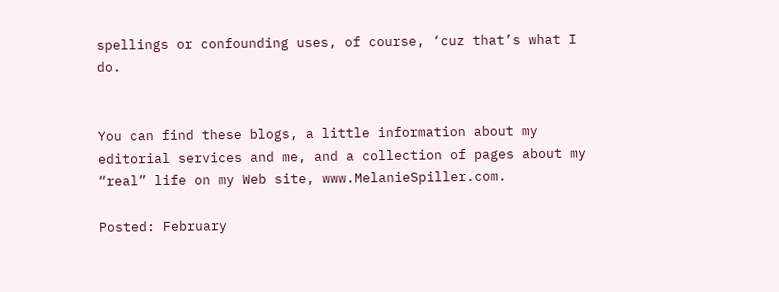spellings or confounding uses, of course, ‘cuz that’s what I do.


You can find these blogs, a little information about my editorial services and me, and a collection of pages about my “real” life on my Web site, www.MelanieSpiller.com.

Posted: February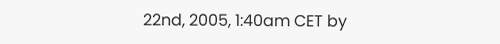22nd, 2005, 1:40am CET by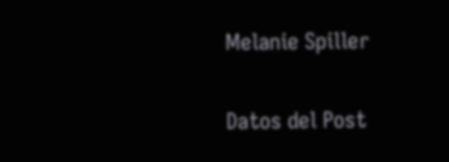Melanie Spiller

Datos del Post